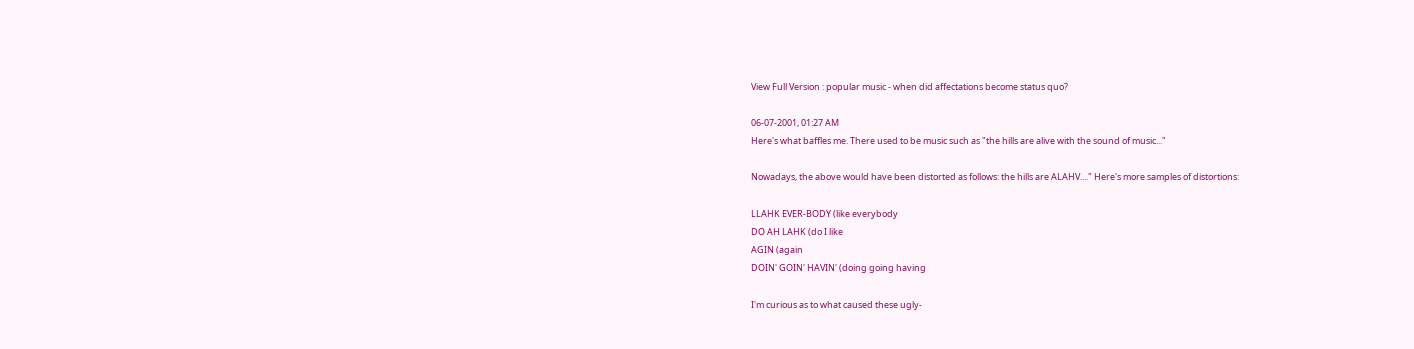View Full Version : popular music - when did affectations become status quo?

06-07-2001, 01:27 AM
Here's what baffles me. There used to be music such as "the hills are alive with the sound of music..."

Nowadays, the above would have been distorted as follows: the hills are ALAHV...." Here's more samples of distortions:

LLAHK EVER-BODY (like everybody
DO AH LAHK (do I like
AGIN (again
DOIN' GOIN' HAVIN' (doing going having

I'm curious as to what caused these ugly-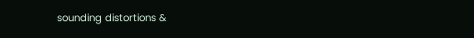sounding distortions &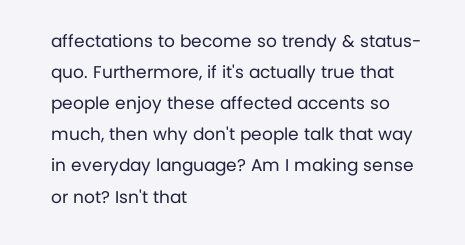affectations to become so trendy & status-quo. Furthermore, if it's actually true that people enjoy these affected accents so much, then why don't people talk that way in everyday language? Am I making sense or not? Isn't that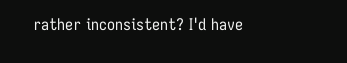rather inconsistent? I'd have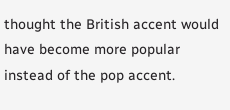thought the British accent would have become more popular instead of the pop accent.